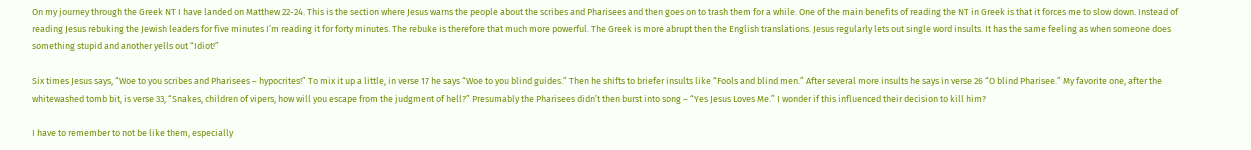On my journey through the Greek NT I have landed on Matthew 22-24. This is the section where Jesus warns the people about the scribes and Pharisees and then goes on to trash them for a while. One of the main benefits of reading the NT in Greek is that it forces me to slow down. Instead of reading Jesus rebuking the Jewish leaders for five minutes I’m reading it for forty minutes. The rebuke is therefore that much more powerful. The Greek is more abrupt then the English translations. Jesus regularly lets out single word insults. It has the same feeling as when someone does something stupid and another yells out “Idiot!”

Six times Jesus says, “Woe to you scribes and Pharisees – hypocrites!” To mix it up a little, in verse 17 he says “Woe to you blind guides.” Then he shifts to briefer insults like “Fools and blind men.” After several more insults he says in verse 26 “O blind Pharisee.” My favorite one, after the whitewashed tomb bit, is verse 33, “Snakes, children of vipers, how will you escape from the judgment of hell?” Presumably the Pharisees didn’t then burst into song – “Yes Jesus Loves Me.” I wonder if this influenced their decision to kill him?

I have to remember to not be like them, especially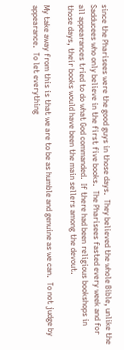since the Pharisees were the good guys in those days.  They believed the whole Bible, unlike the Sadducees who only believe in the first five books.  The Pharisees fasted every week and for all appearances tried to do what God commanded.  If there had been religious bookshops in those days, their books would have been the main sellers among the devout.

My take away from this is that we are to be as humble and genuine as we can.  To not judge by appearance.  To let everything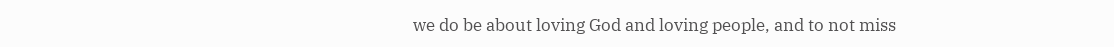we do be about loving God and loving people, and to not miss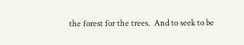the forest for the trees.  And to seek to be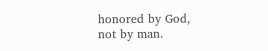honored by God, not by man.